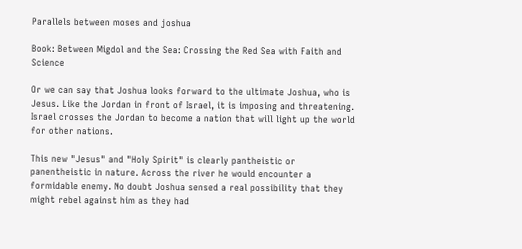Parallels between moses and joshua

Book: Between Migdol and the Sea: Crossing the Red Sea with Faith and Science

Or we can say that Joshua looks forward to the ultimate Joshua, who is Jesus. Like the Jordan in front of Israel, it is imposing and threatening. Israel crosses the Jordan to become a nation that will light up the world for other nations.

This new "Jesus" and "Holy Spirit" is clearly pantheistic or panentheistic in nature. Across the river he would encounter a formidable enemy. No doubt Joshua sensed a real possibility that they might rebel against him as they had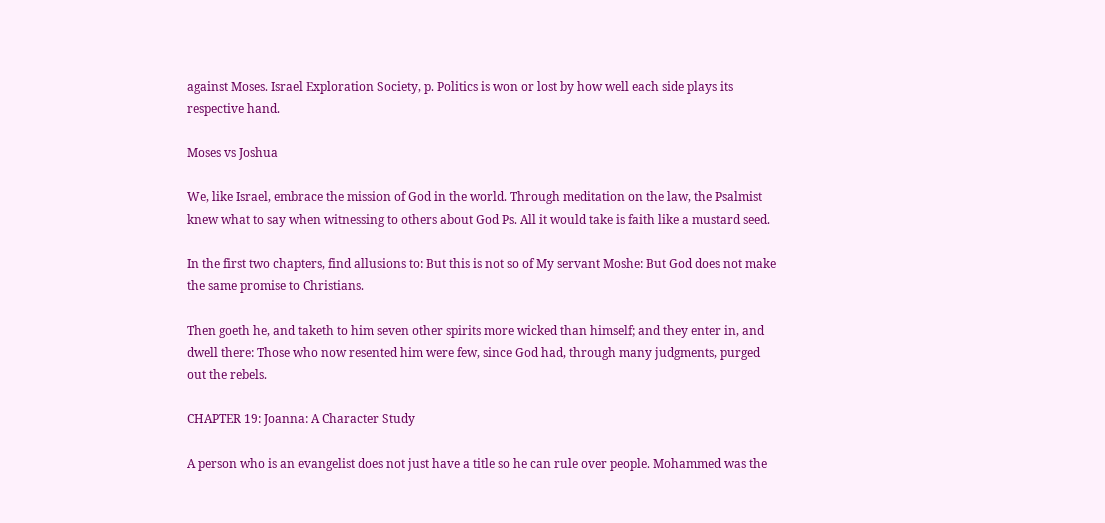against Moses. Israel Exploration Society, p. Politics is won or lost by how well each side plays its respective hand.

Moses vs Joshua

We, like Israel, embrace the mission of God in the world. Through meditation on the law, the Psalmist knew what to say when witnessing to others about God Ps. All it would take is faith like a mustard seed.

In the first two chapters, find allusions to: But this is not so of My servant Moshe: But God does not make the same promise to Christians.

Then goeth he, and taketh to him seven other spirits more wicked than himself; and they enter in, and dwell there: Those who now resented him were few, since God had, through many judgments, purged out the rebels.

CHAPTER 19: Joanna: A Character Study

A person who is an evangelist does not just have a title so he can rule over people. Mohammed was the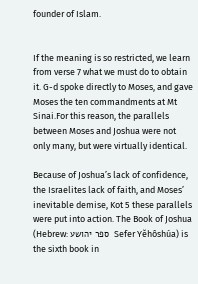founder of Islam.


If the meaning is so restricted, we learn from verse 7 what we must do to obtain it. G-d spoke directly to Moses, and gave Moses the ten commandments at Mt Sinai.For this reason, the parallels between Moses and Joshua were not only many, but were virtually identical.

Because of Joshua’s lack of confidence, the Israelites lack of faith, and Moses’ inevitable demise, Kot 5 these parallels were put into action. The Book of Joshua (Hebrew: ספר יהושע  Sefer Yĕhôshúa) is the sixth book in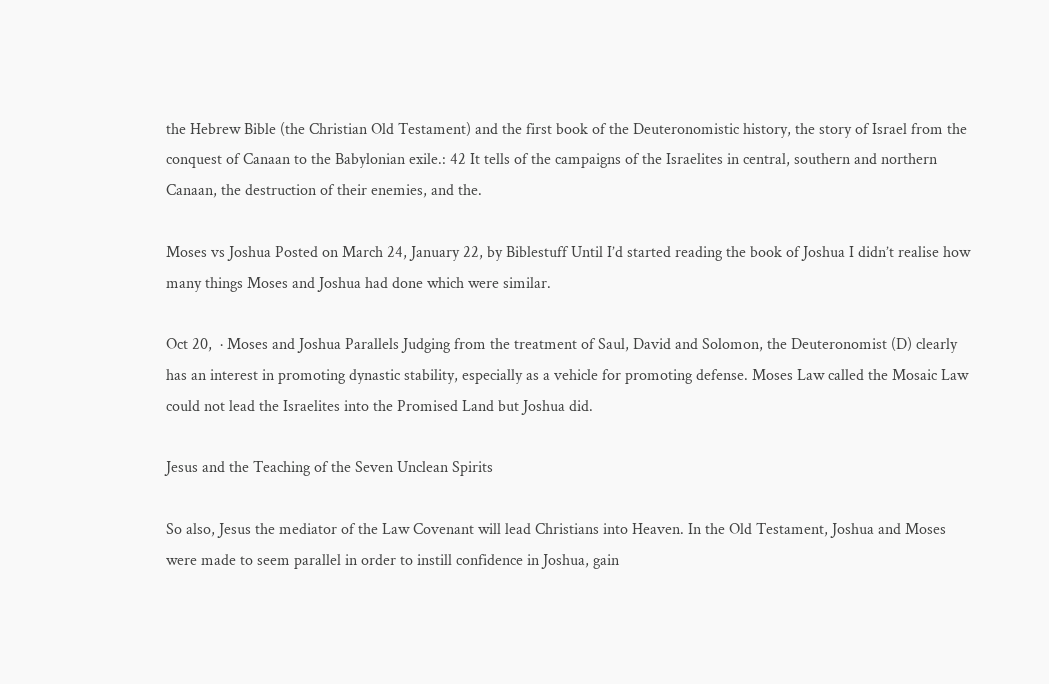the Hebrew Bible (the Christian Old Testament) and the first book of the Deuteronomistic history, the story of Israel from the conquest of Canaan to the Babylonian exile.: 42 It tells of the campaigns of the Israelites in central, southern and northern Canaan, the destruction of their enemies, and the.

Moses vs Joshua Posted on March 24, January 22, by Biblestuff Until I’d started reading the book of Joshua I didn’t realise how many things Moses and Joshua had done which were similar.

Oct 20,  · Moses and Joshua Parallels Judging from the treatment of Saul, David and Solomon, the Deuteronomist (D) clearly has an interest in promoting dynastic stability, especially as a vehicle for promoting defense. Moses Law called the Mosaic Law could not lead the Israelites into the Promised Land but Joshua did.

Jesus and the Teaching of the Seven Unclean Spirits

So also, Jesus the mediator of the Law Covenant will lead Christians into Heaven. In the Old Testament, Joshua and Moses were made to seem parallel in order to instill confidence in Joshua, gain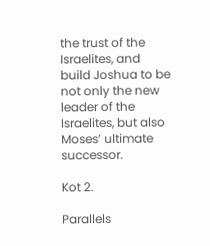the trust of the Israelites, and build Joshua to be not only the new leader of the Israelites, but also Moses’ ultimate successor.

Kot 2.

Parallels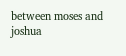between moses and joshua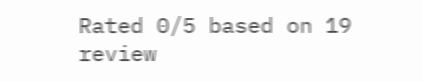Rated 0/5 based on 19 review